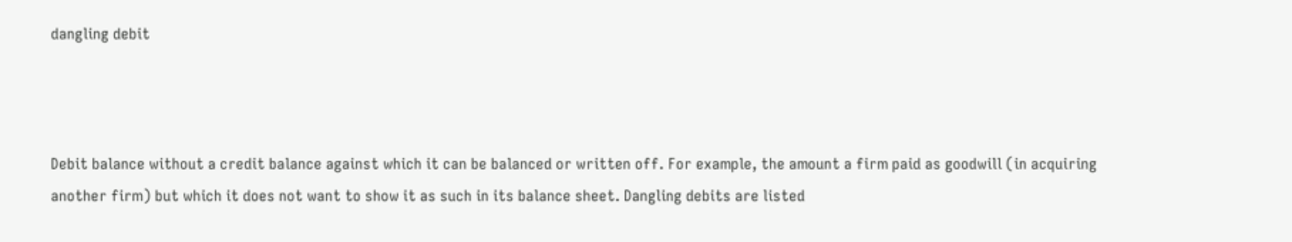dangling debit



Debit balance without a credit balance against which it can be balanced or written off. For example, the amount a firm paid as goodwill (in acquiring another firm) but which it does not want to show it as such in its balance sheet. Dangling debits are listed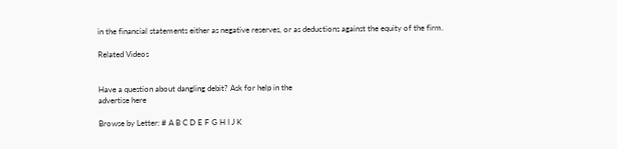in the financial statements either as negative reserves, or as deductions against the equity of the firm.

Related Videos


Have a question about dangling debit? Ask for help in the
advertise here

Browse by Letter: # A B C D E F G H I J K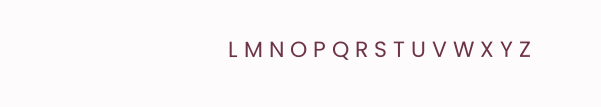L M N O P Q R S T U V W X Y Z